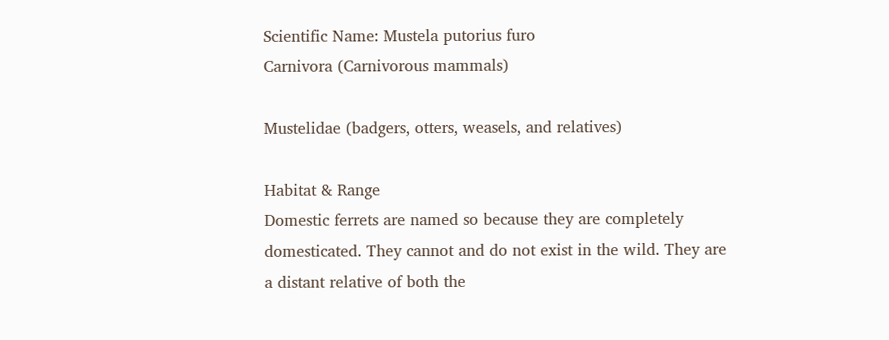Scientific Name: Mustela putorius furo
Carnivora (Carnivorous mammals)

Mustelidae (badgers, otters, weasels, and relatives)

Habitat & Range
Domestic ferrets are named so because they are completely domesticated. They cannot and do not exist in the wild. They are a distant relative of both the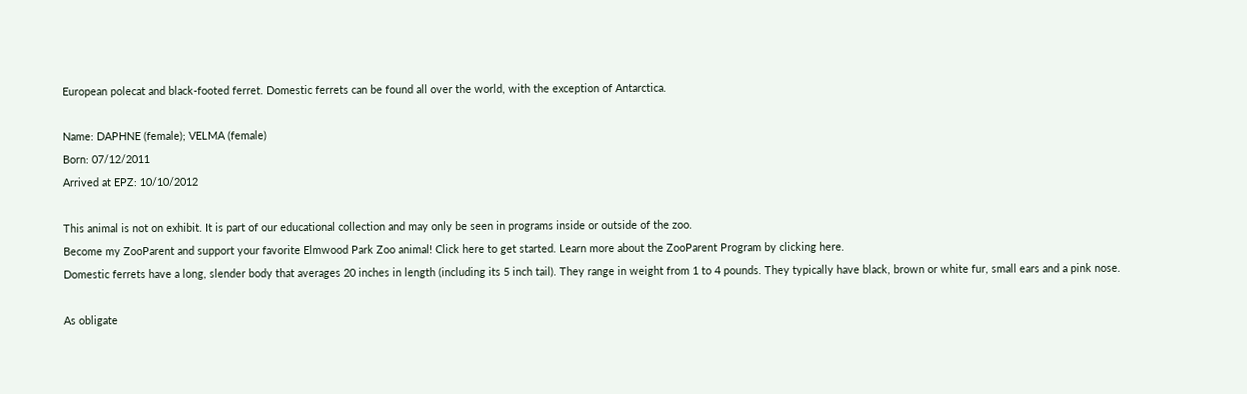European polecat and black-footed ferret. Domestic ferrets can be found all over the world, with the exception of Antarctica.

Name: DAPHNE (female); VELMA (female)
Born: 07/12/2011
Arrived at EPZ: 10/10/2012

This animal is not on exhibit. It is part of our educational collection and may only be seen in programs inside or outside of the zoo.
Become my ZooParent and support your favorite Elmwood Park Zoo animal! Click here to get started. Learn more about the ZooParent Program by clicking here.
Domestic ferrets have a long, slender body that averages 20 inches in length (including its 5 inch tail). They range in weight from 1 to 4 pounds. They typically have black, brown or white fur, small ears and a pink nose.

As obligate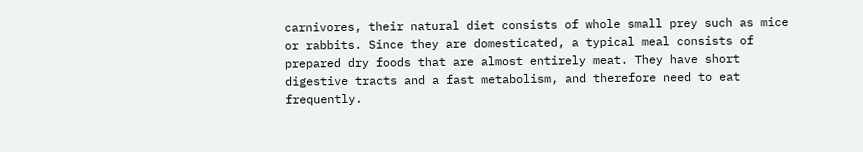carnivores, their natural diet consists of whole small prey such as mice or rabbits. Since they are domesticated, a typical meal consists of prepared dry foods that are almost entirely meat. They have short digestive tracts and a fast metabolism, and therefore need to eat frequently.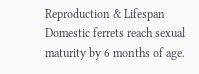Reproduction & Lifespan
Domestic ferrets reach sexual maturity by 6 months of age.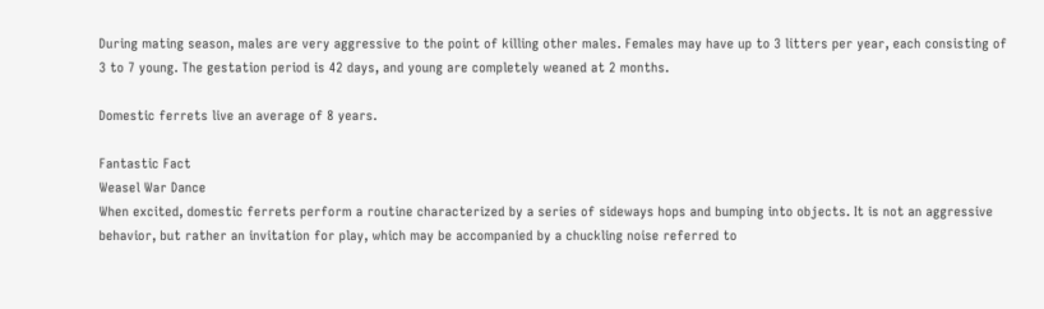During mating season, males are very aggressive to the point of killing other males. Females may have up to 3 litters per year, each consisting of 3 to 7 young. The gestation period is 42 days, and young are completely weaned at 2 months.

Domestic ferrets live an average of 8 years.

Fantastic Fact
Weasel War Dance
When excited, domestic ferrets perform a routine characterized by a series of sideways hops and bumping into objects. It is not an aggressive behavior, but rather an invitation for play, which may be accompanied by a chuckling noise referred to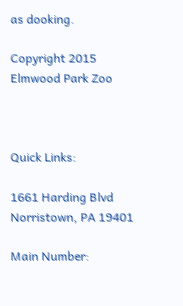as dooking.

Copyright 2015 Elmwood Park Zoo



Quick Links:

1661 Harding Blvd
Norristown, PA 19401

Main Number: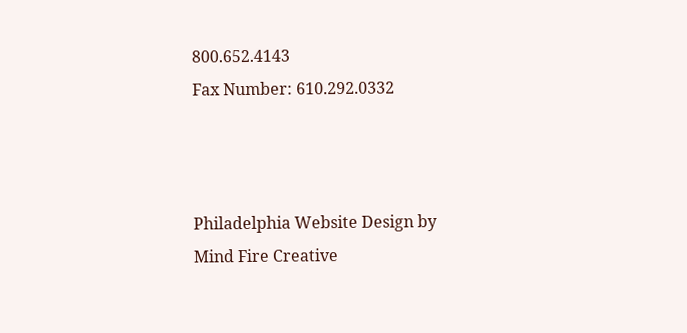800.652.4143
Fax Number: 610.292.0332



Philadelphia Website Design by
Mind Fire Creative